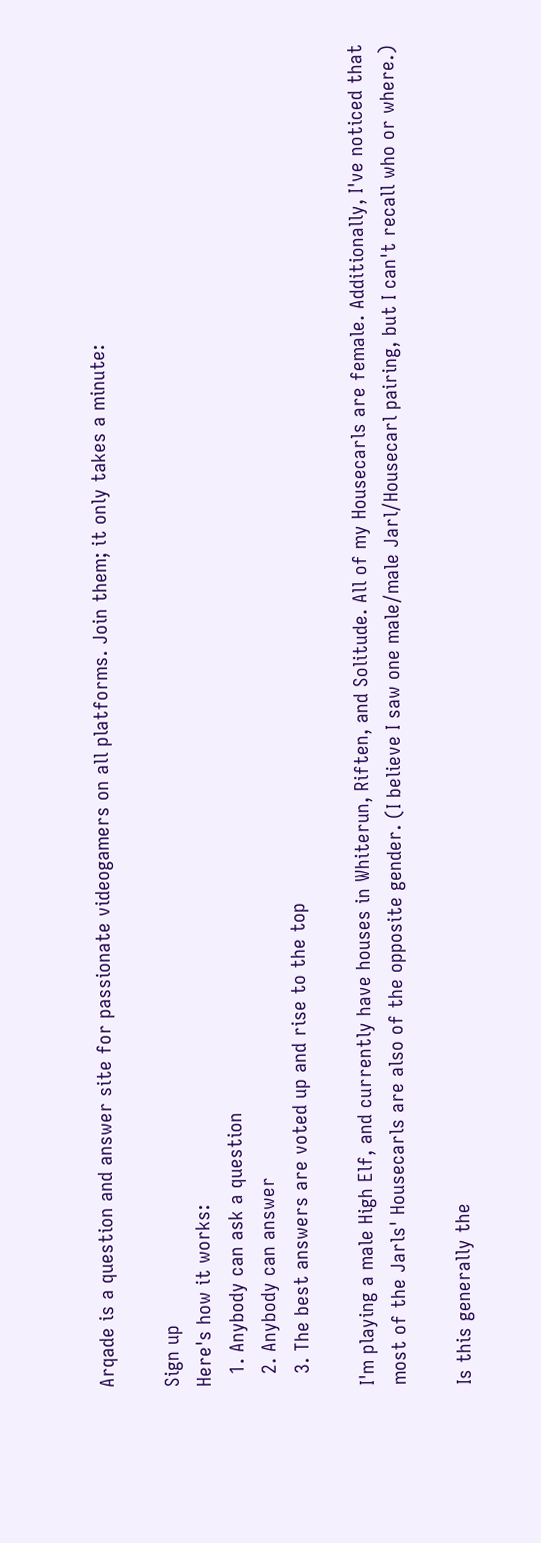Arqade is a question and answer site for passionate videogamers on all platforms. Join them; it only takes a minute:

Sign up
Here's how it works:
  1. Anybody can ask a question
  2. Anybody can answer
  3. The best answers are voted up and rise to the top

I'm playing a male High Elf, and currently have houses in Whiterun, Riften, and Solitude. All of my Housecarls are female. Additionally, I've noticed that most of the Jarls' Housecarls are also of the opposite gender. (I believe I saw one male/male Jarl/Housecarl pairing, but I can't recall who or where.)

Is this generally the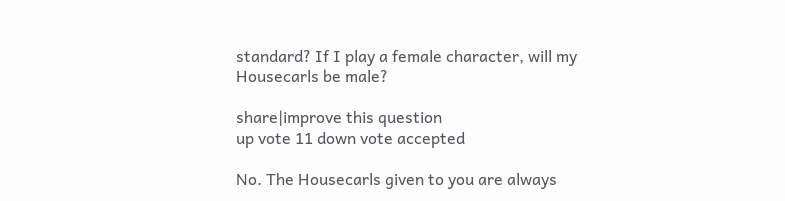standard? If I play a female character, will my Housecarls be male?

share|improve this question
up vote 11 down vote accepted

No. The Housecarls given to you are always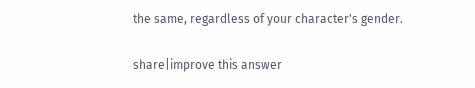the same, regardless of your character's gender.

share|improve this answer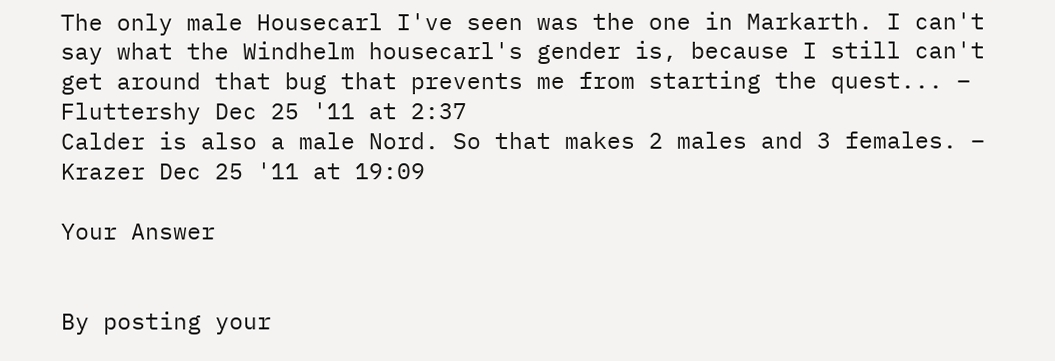The only male Housecarl I've seen was the one in Markarth. I can't say what the Windhelm housecarl's gender is, because I still can't get around that bug that prevents me from starting the quest... – Fluttershy Dec 25 '11 at 2:37
Calder is also a male Nord. So that makes 2 males and 3 females. – Krazer Dec 25 '11 at 19:09

Your Answer


By posting your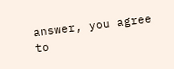answer, you agree to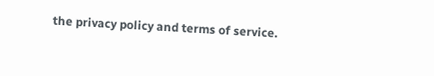the privacy policy and terms of service.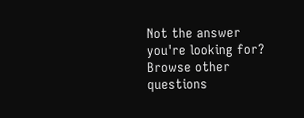Not the answer you're looking for? Browse other questions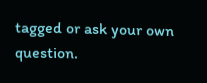tagged or ask your own question.